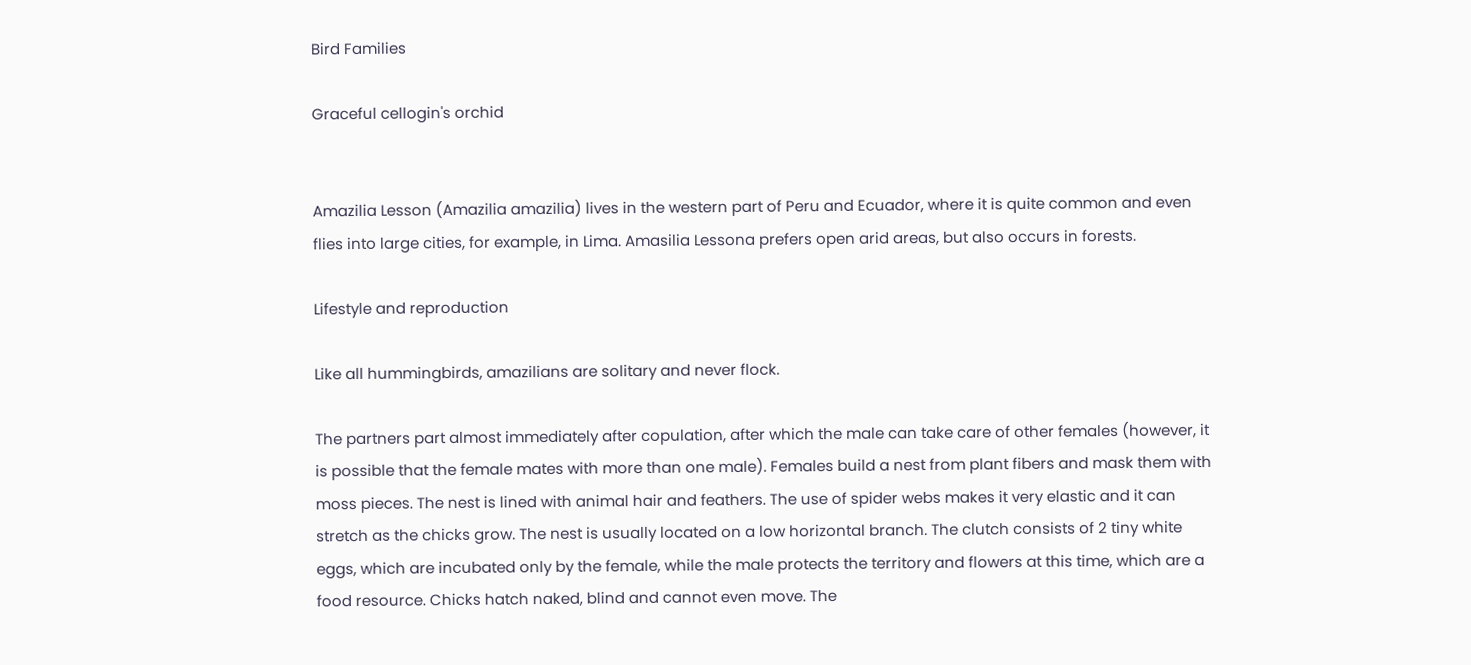Bird Families

Graceful cellogin's orchid


Amazilia Lesson (Amazilia amazilia) lives in the western part of Peru and Ecuador, where it is quite common and even flies into large cities, for example, in Lima. Amasilia Lessona prefers open arid areas, but also occurs in forests.

Lifestyle and reproduction

Like all hummingbirds, amazilians are solitary and never flock.

The partners part almost immediately after copulation, after which the male can take care of other females (however, it is possible that the female mates with more than one male). Females build a nest from plant fibers and mask them with moss pieces. The nest is lined with animal hair and feathers. The use of spider webs makes it very elastic and it can stretch as the chicks grow. The nest is usually located on a low horizontal branch. The clutch consists of 2 tiny white eggs, which are incubated only by the female, while the male protects the territory and flowers at this time, which are a food resource. Chicks hatch naked, blind and cannot even move. The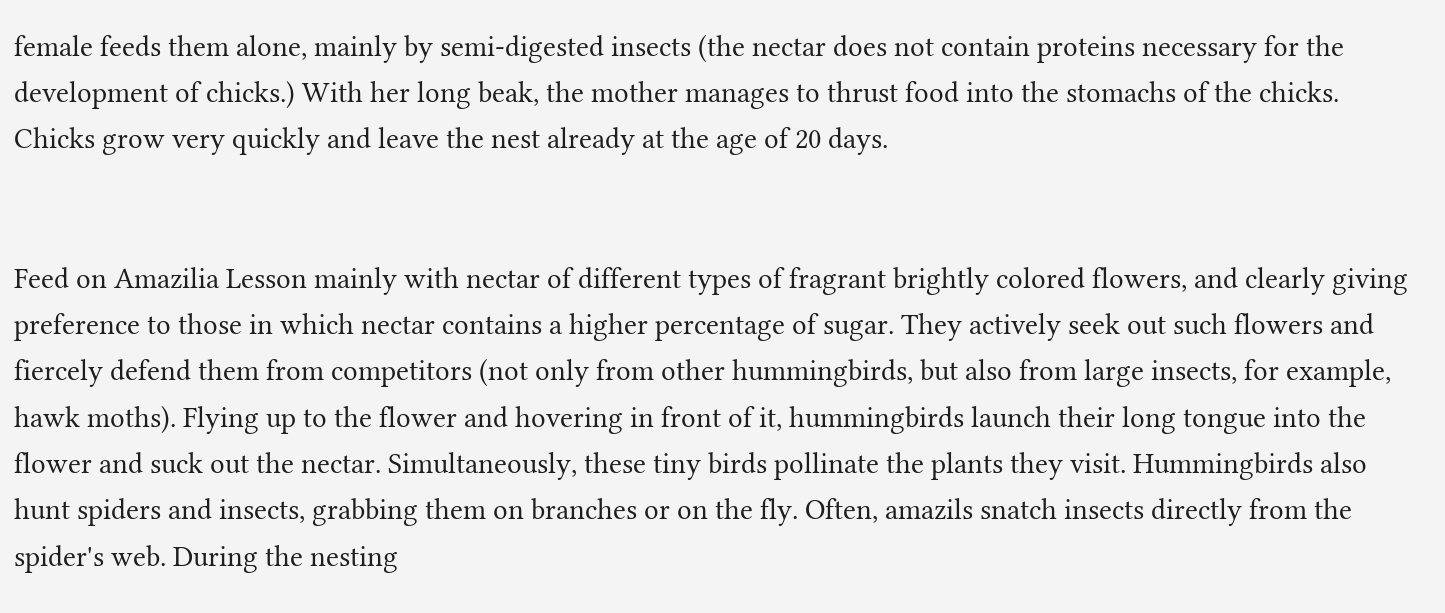female feeds them alone, mainly by semi-digested insects (the nectar does not contain proteins necessary for the development of chicks.) With her long beak, the mother manages to thrust food into the stomachs of the chicks. Chicks grow very quickly and leave the nest already at the age of 20 days.


Feed on Amazilia Lesson mainly with nectar of different types of fragrant brightly colored flowers, and clearly giving preference to those in which nectar contains a higher percentage of sugar. They actively seek out such flowers and fiercely defend them from competitors (not only from other hummingbirds, but also from large insects, for example, hawk moths). Flying up to the flower and hovering in front of it, hummingbirds launch their long tongue into the flower and suck out the nectar. Simultaneously, these tiny birds pollinate the plants they visit. Hummingbirds also hunt spiders and insects, grabbing them on branches or on the fly. Often, amazils snatch insects directly from the spider's web. During the nesting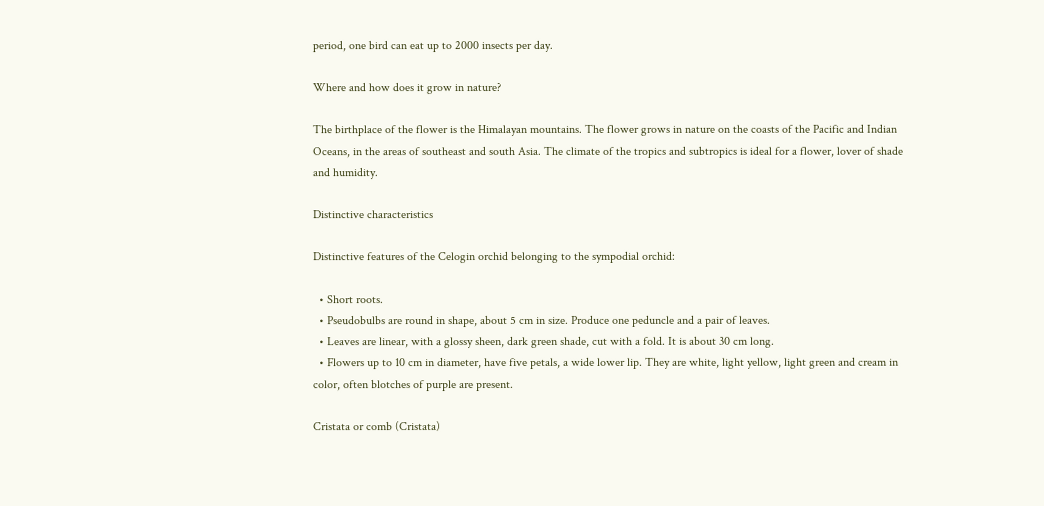period, one bird can eat up to 2000 insects per day.

Where and how does it grow in nature?

The birthplace of the flower is the Himalayan mountains. The flower grows in nature on the coasts of the Pacific and Indian Oceans, in the areas of southeast and south Asia. The climate of the tropics and subtropics is ideal for a flower, lover of shade and humidity.

Distinctive characteristics

Distinctive features of the Celogin orchid belonging to the sympodial orchid:

  • Short roots.
  • Pseudobulbs are round in shape, about 5 cm in size. Produce one peduncle and a pair of leaves.
  • Leaves are linear, with a glossy sheen, dark green shade, cut with a fold. It is about 30 cm long.
  • Flowers up to 10 cm in diameter, have five petals, a wide lower lip. They are white, light yellow, light green and cream in color, often blotches of purple are present.

Cristata or comb (Cristata)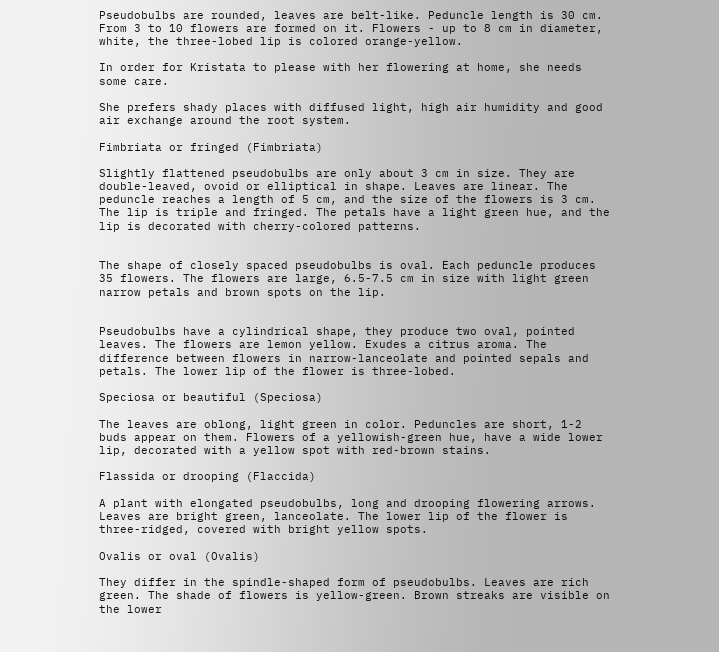Pseudobulbs are rounded, leaves are belt-like. Peduncle length is 30 cm. From 3 to 10 flowers are formed on it. Flowers - up to 8 cm in diameter, white, the three-lobed lip is colored orange-yellow.

In order for Kristata to please with her flowering at home, she needs some care.

She prefers shady places with diffused light, high air humidity and good air exchange around the root system.

Fimbriata or fringed (Fimbriata)

Slightly flattened pseudobulbs are only about 3 cm in size. They are double-leaved, ovoid or elliptical in shape. Leaves are linear. The peduncle reaches a length of 5 cm, and the size of the flowers is 3 cm. The lip is triple and fringed. The petals have a light green hue, and the lip is decorated with cherry-colored patterns.


The shape of closely spaced pseudobulbs is oval. Each peduncle produces 35 flowers. The flowers are large, 6.5-7.5 cm in size with light green narrow petals and brown spots on the lip.


Pseudobulbs have a cylindrical shape, they produce two oval, pointed leaves. The flowers are lemon yellow. Exudes a citrus aroma. The difference between flowers in narrow-lanceolate and pointed sepals and petals. The lower lip of the flower is three-lobed.

Speciosa or beautiful (Speciosa)

The leaves are oblong, light green in color. Peduncles are short, 1-2 buds appear on them. Flowers of a yellowish-green hue, have a wide lower lip, decorated with a yellow spot with red-brown stains.

Flassida or drooping (Flaccida)

A plant with elongated pseudobulbs, long and drooping flowering arrows. Leaves are bright green, lanceolate. The lower lip of the flower is three-ridged, covered with bright yellow spots.

Ovalis or oval (Ovalis)

They differ in the spindle-shaped form of pseudobulbs. Leaves are rich green. The shade of flowers is yellow-green. Brown streaks are visible on the lower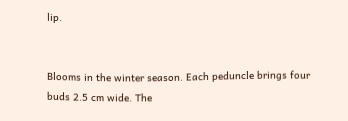lip.


Blooms in the winter season. Each peduncle brings four buds 2.5 cm wide. The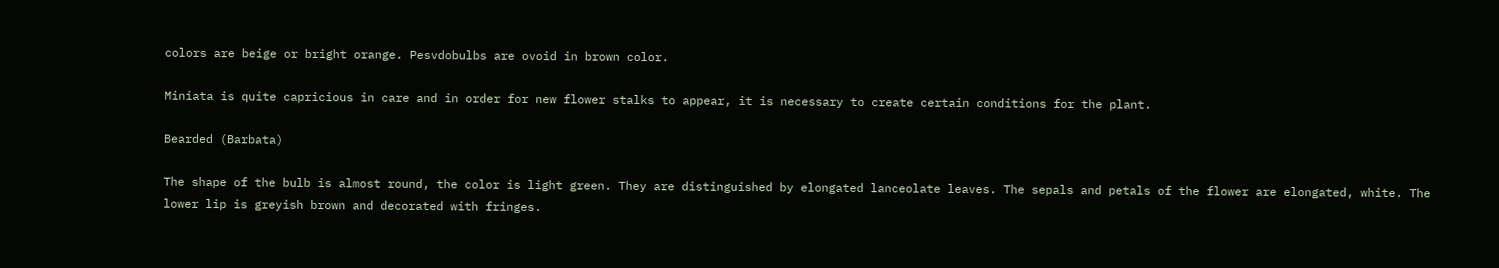colors are beige or bright orange. Pesvdobulbs are ovoid in brown color.

Miniata is quite capricious in care and in order for new flower stalks to appear, it is necessary to create certain conditions for the plant.

Bearded (Barbata)

The shape of the bulb is almost round, the color is light green. They are distinguished by elongated lanceolate leaves. The sepals and petals of the flower are elongated, white. The lower lip is greyish brown and decorated with fringes.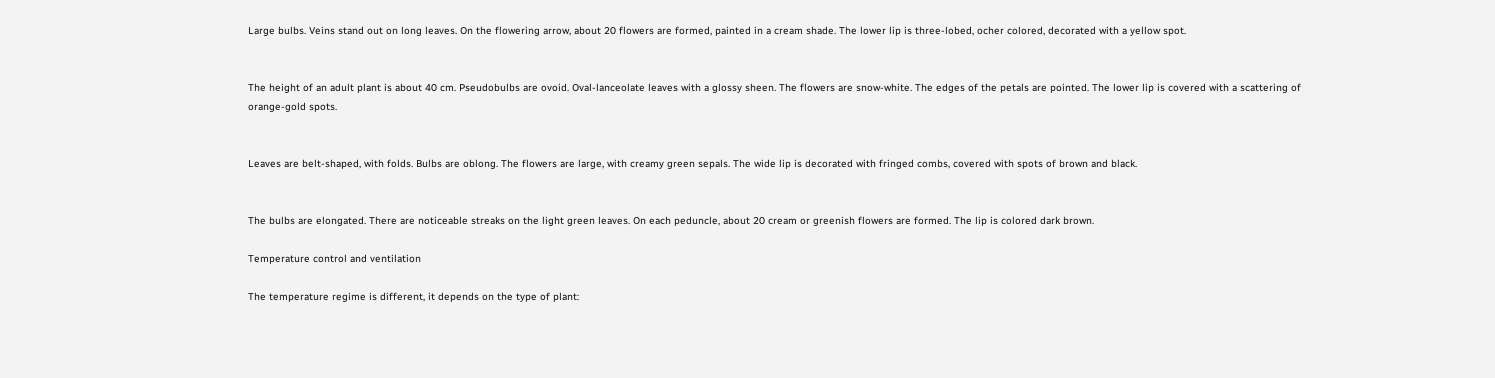Large bulbs. Veins stand out on long leaves. On the flowering arrow, about 20 flowers are formed, painted in a cream shade. The lower lip is three-lobed, ocher colored, decorated with a yellow spot.


The height of an adult plant is about 40 cm. Pseudobulbs are ovoid. Oval-lanceolate leaves with a glossy sheen. The flowers are snow-white. The edges of the petals are pointed. The lower lip is covered with a scattering of orange-gold spots.


Leaves are belt-shaped, with folds. Bulbs are oblong. The flowers are large, with creamy green sepals. The wide lip is decorated with fringed combs, covered with spots of brown and black.


The bulbs are elongated. There are noticeable streaks on the light green leaves. On each peduncle, about 20 cream or greenish flowers are formed. The lip is colored dark brown.

Temperature control and ventilation

The temperature regime is different, it depends on the type of plant: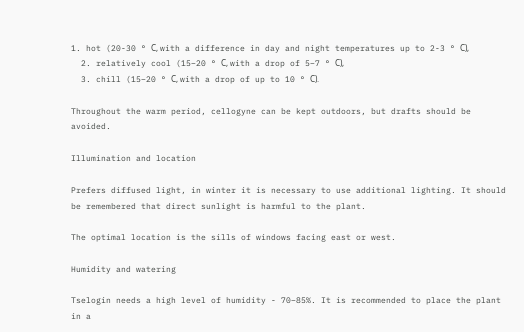1. hot (20-30 ° С, with a difference in day and night temperatures up to 2-3 ° С),
  2. relatively cool (15–20 ° С, with a drop of 5–7 ° С),
  3. chill (15–20 ° С, with a drop of up to 10 ° С).

Throughout the warm period, cellogyne can be kept outdoors, but drafts should be avoided.

Illumination and location

Prefers diffused light, in winter it is necessary to use additional lighting. It should be remembered that direct sunlight is harmful to the plant.

The optimal location is the sills of windows facing east or west.

Humidity and watering

Tselogin needs a high level of humidity - 70–85%. It is recommended to place the plant in a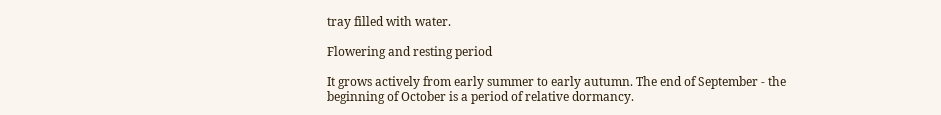tray filled with water.

Flowering and resting period

It grows actively from early summer to early autumn. The end of September - the beginning of October is a period of relative dormancy.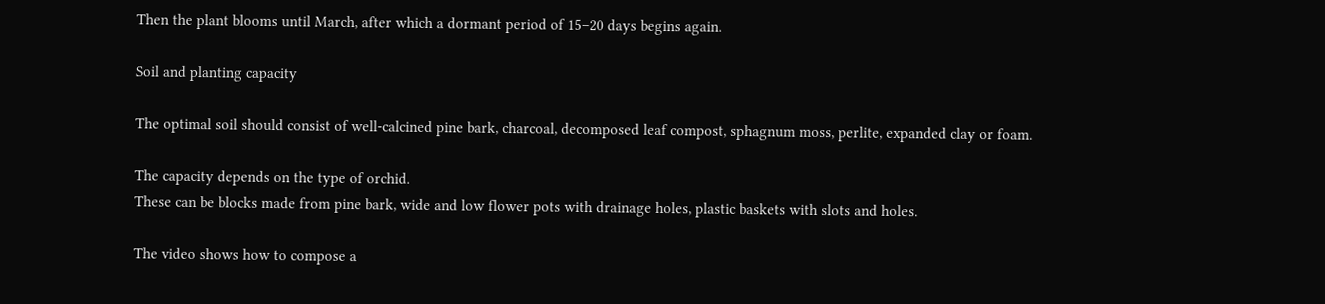Then the plant blooms until March, after which a dormant period of 15–20 days begins again.

Soil and planting capacity

The optimal soil should consist of well-calcined pine bark, charcoal, decomposed leaf compost, sphagnum moss, perlite, expanded clay or foam.

The capacity depends on the type of orchid.
These can be blocks made from pine bark, wide and low flower pots with drainage holes, plastic baskets with slots and holes.

The video shows how to compose a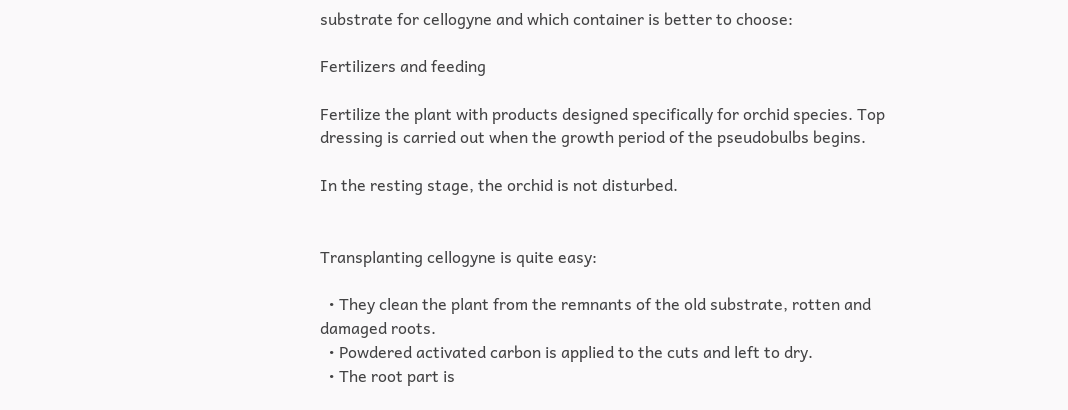substrate for cellogyne and which container is better to choose:

Fertilizers and feeding

Fertilize the plant with products designed specifically for orchid species. Top dressing is carried out when the growth period of the pseudobulbs begins.

In the resting stage, the orchid is not disturbed.


Transplanting cellogyne is quite easy:

  • They clean the plant from the remnants of the old substrate, rotten and damaged roots.
  • Powdered activated carbon is applied to the cuts and left to dry.
  • The root part is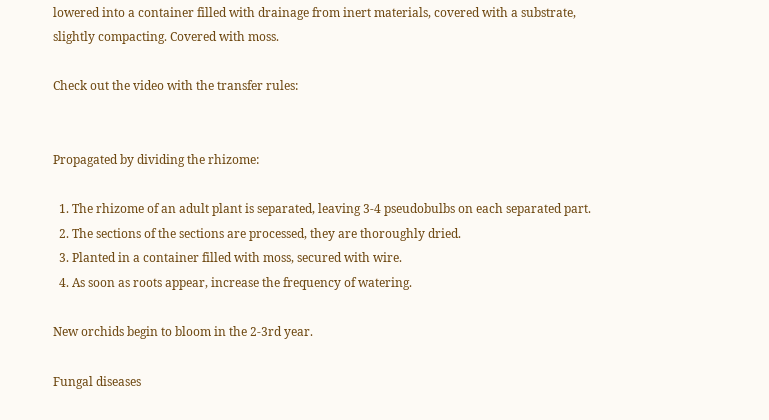lowered into a container filled with drainage from inert materials, covered with a substrate, slightly compacting. Covered with moss.

Check out the video with the transfer rules:


Propagated by dividing the rhizome:

  1. The rhizome of an adult plant is separated, leaving 3-4 pseudobulbs on each separated part.
  2. The sections of the sections are processed, they are thoroughly dried.
  3. Planted in a container filled with moss, secured with wire.
  4. As soon as roots appear, increase the frequency of watering.

New orchids begin to bloom in the 2-3rd year.

Fungal diseases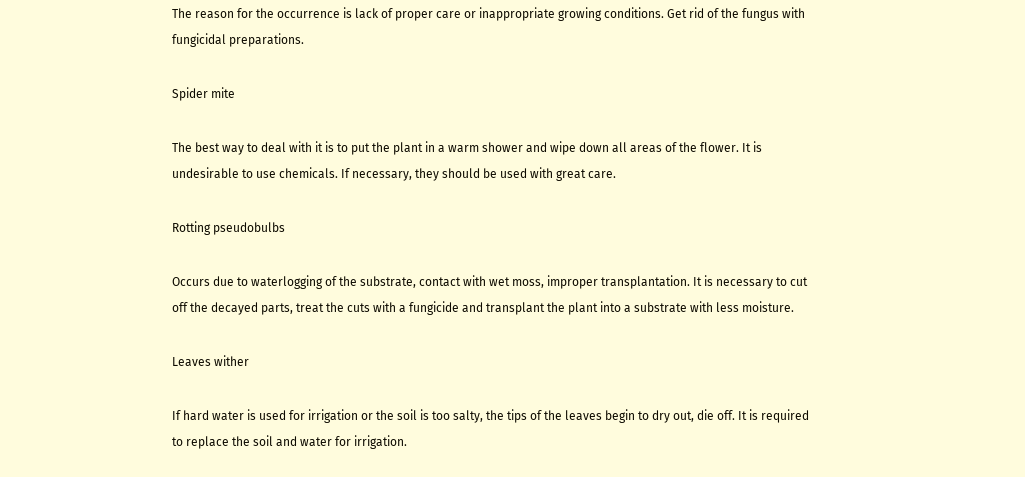The reason for the occurrence is lack of proper care or inappropriate growing conditions. Get rid of the fungus with fungicidal preparations.

Spider mite

The best way to deal with it is to put the plant in a warm shower and wipe down all areas of the flower. It is undesirable to use chemicals. If necessary, they should be used with great care.

Rotting pseudobulbs

Occurs due to waterlogging of the substrate, contact with wet moss, improper transplantation. It is necessary to cut off the decayed parts, treat the cuts with a fungicide and transplant the plant into a substrate with less moisture.

Leaves wither

If hard water is used for irrigation or the soil is too salty, the tips of the leaves begin to dry out, die off. It is required to replace the soil and water for irrigation.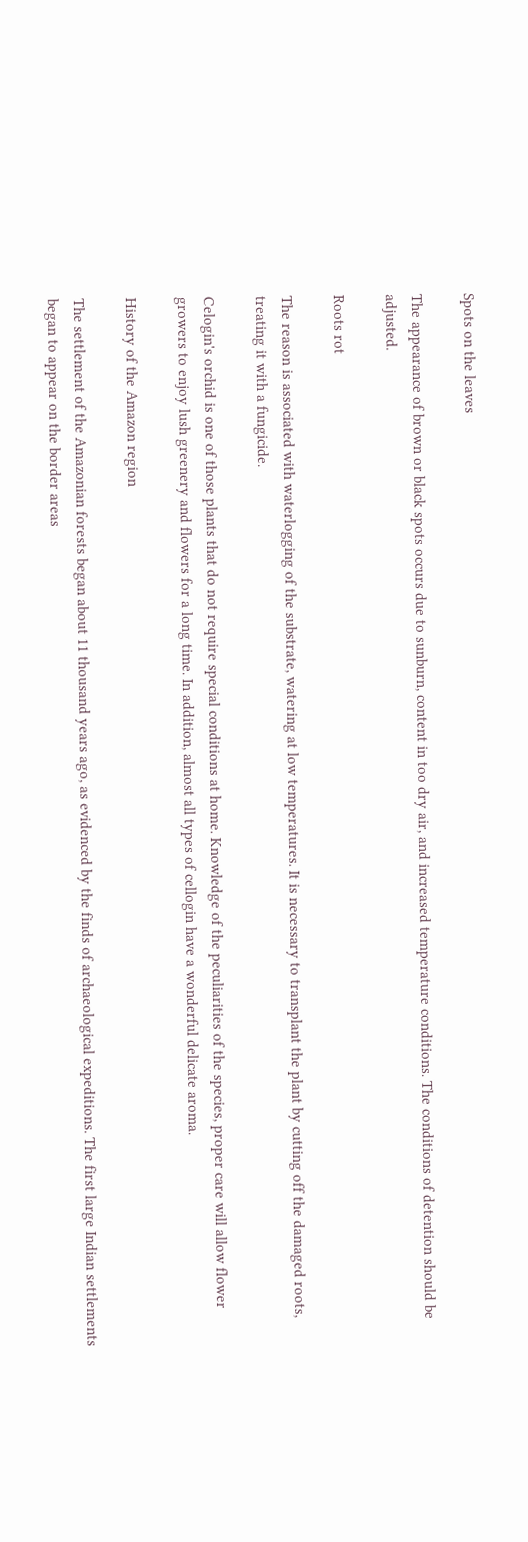Spots on the leaves

The appearance of brown or black spots occurs due to sunburn, content in too dry air, and increased temperature conditions. The conditions of detention should be adjusted.

Roots rot

The reason is associated with waterlogging of the substrate, watering at low temperatures. It is necessary to transplant the plant by cutting off the damaged roots, treating it with a fungicide.

Celogin's orchid is one of those plants that do not require special conditions at home. Knowledge of the peculiarities of the species, proper care will allow flower growers to enjoy lush greenery and flowers for a long time. In addition, almost all types of cellogin have a wonderful delicate aroma.

History of the Amazon region

The settlement of the Amazonian forests began about 11 thousand years ago, as evidenced by the finds of archaeological expeditions. The first large Indian settlements began to appear on the border areas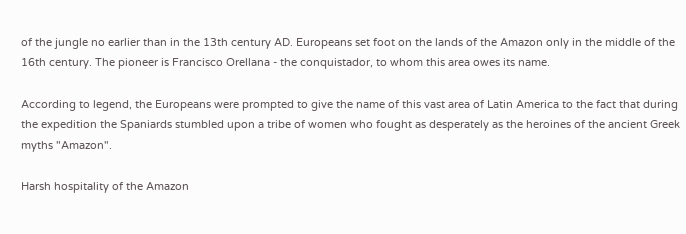of the jungle no earlier than in the 13th century AD. Europeans set foot on the lands of the Amazon only in the middle of the 16th century. The pioneer is Francisco Orellana - the conquistador, to whom this area owes its name.

According to legend, the Europeans were prompted to give the name of this vast area of Latin America to the fact that during the expedition the Spaniards stumbled upon a tribe of women who fought as desperately as the heroines of the ancient Greek myths "Amazon".

Harsh hospitality of the Amazon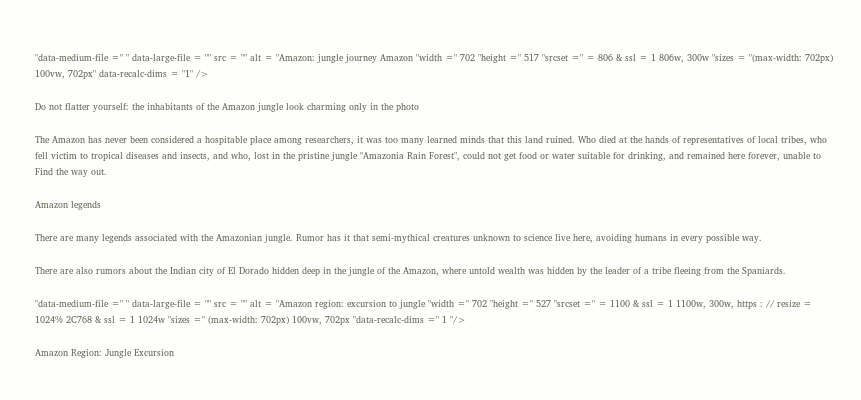"data-medium-file =" " data-large-file = "" src = "" alt = "Amazon: jungle journey Amazon "width =" 702 "height =" 517 "srcset =" = 806 & ssl = 1 806w, 300w "sizes = "(max-width: 702px) 100vw, 702px" data-recalc-dims = "1" />

Do not flatter yourself: the inhabitants of the Amazon jungle look charming only in the photo

The Amazon has never been considered a hospitable place among researchers, it was too many learned minds that this land ruined. Who died at the hands of representatives of local tribes, who fell victim to tropical diseases and insects, and who, lost in the pristine jungle "Amazonia Rain Forest", could not get food or water suitable for drinking, and remained here forever, unable to Find the way out.

Amazon legends

There are many legends associated with the Amazonian jungle. Rumor has it that semi-mythical creatures unknown to science live here, avoiding humans in every possible way.

There are also rumors about the Indian city of El Dorado hidden deep in the jungle of the Amazon, where untold wealth was hidden by the leader of a tribe fleeing from the Spaniards.

"data-medium-file =" " data-large-file = "" src = "" alt = "Amazon region: excursion to jungle "width =" 702 "height =" 527 "srcset =" = 1100 & ssl = 1 1100w, 300w, https : // resize = 1024% 2C768 & ssl = 1 1024w "sizes =" (max-width: 702px) 100vw, 702px "data-recalc-dims =" 1 "/>

Amazon Region: Jungle Excursion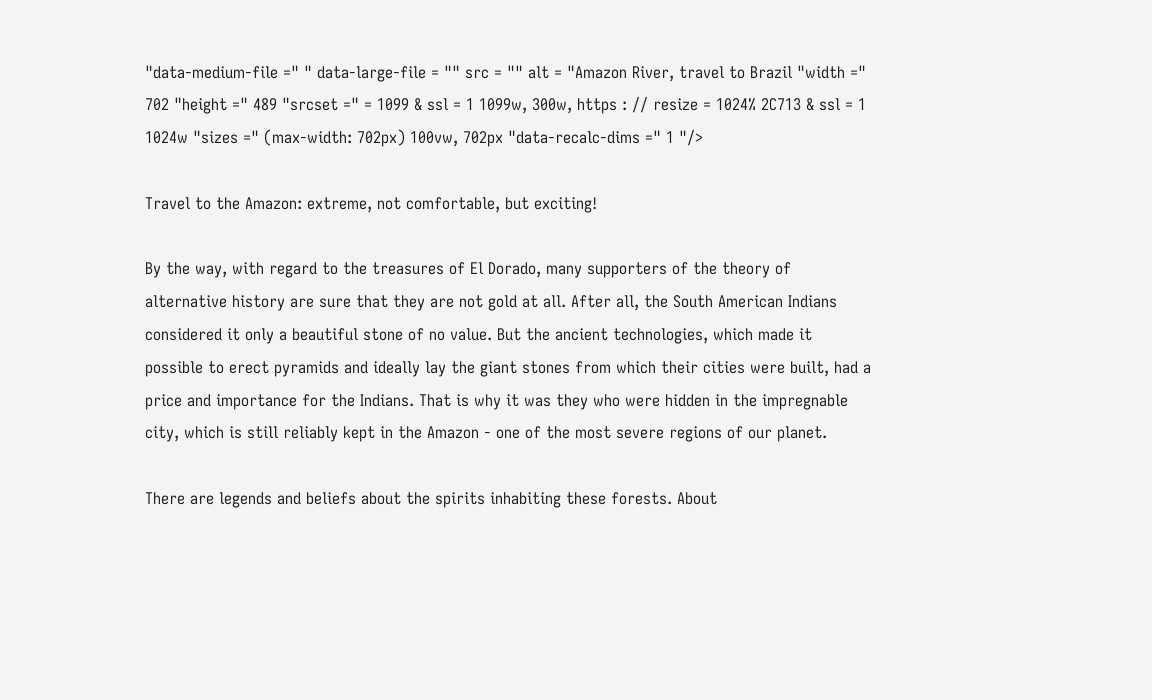"data-medium-file =" " data-large-file = "" src = "" alt = "Amazon River, travel to Brazil "width =" 702 "height =" 489 "srcset =" = 1099 & ssl = 1 1099w, 300w, https : // resize = 1024% 2C713 & ssl = 1 1024w "sizes =" (max-width: 702px) 100vw, 702px "data-recalc-dims =" 1 "/>

Travel to the Amazon: extreme, not comfortable, but exciting!

By the way, with regard to the treasures of El Dorado, many supporters of the theory of alternative history are sure that they are not gold at all. After all, the South American Indians considered it only a beautiful stone of no value. But the ancient technologies, which made it possible to erect pyramids and ideally lay the giant stones from which their cities were built, had a price and importance for the Indians. That is why it was they who were hidden in the impregnable city, which is still reliably kept in the Amazon - one of the most severe regions of our planet.

There are legends and beliefs about the spirits inhabiting these forests. About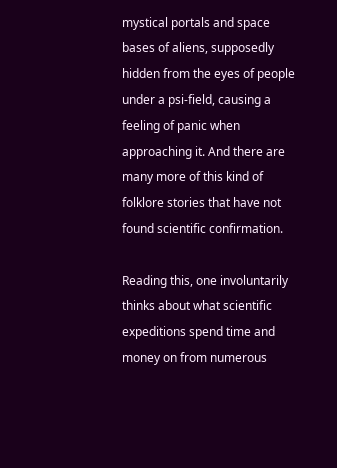mystical portals and space bases of aliens, supposedly hidden from the eyes of people under a psi-field, causing a feeling of panic when approaching it. And there are many more of this kind of folklore stories that have not found scientific confirmation.

Reading this, one involuntarily thinks about what scientific expeditions spend time and money on from numerous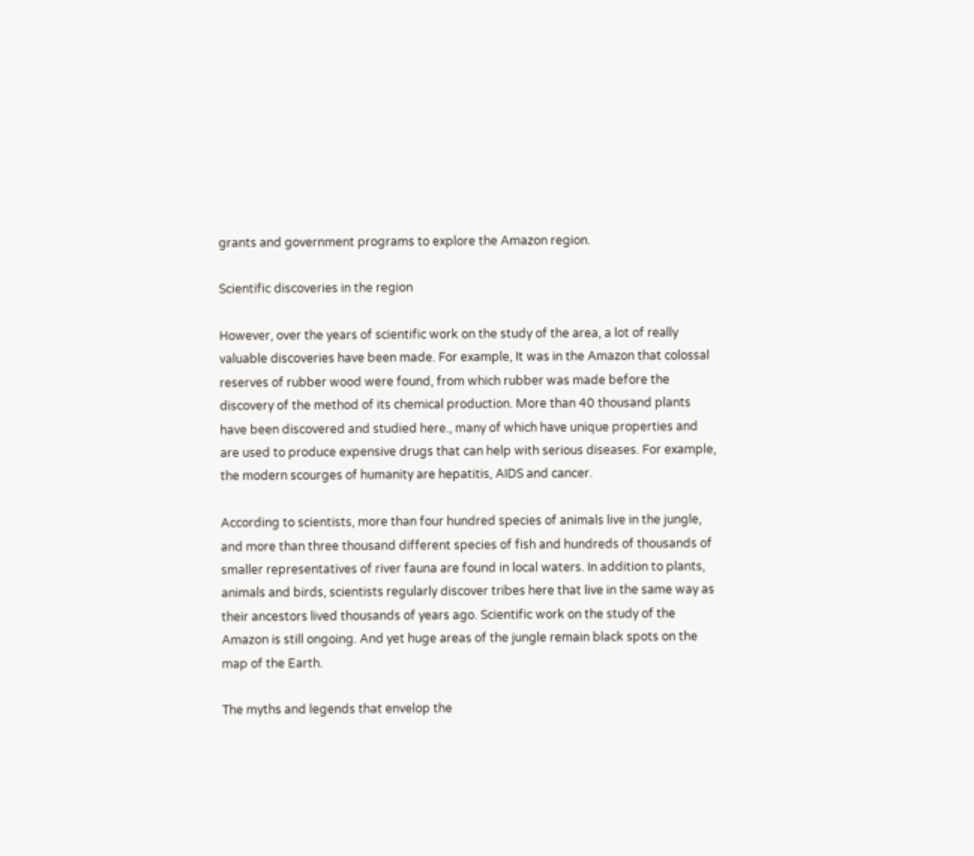grants and government programs to explore the Amazon region.

Scientific discoveries in the region

However, over the years of scientific work on the study of the area, a lot of really valuable discoveries have been made. For example, It was in the Amazon that colossal reserves of rubber wood were found, from which rubber was made before the discovery of the method of its chemical production. More than 40 thousand plants have been discovered and studied here., many of which have unique properties and are used to produce expensive drugs that can help with serious diseases. For example, the modern scourges of humanity are hepatitis, AIDS and cancer.

According to scientists, more than four hundred species of animals live in the jungle, and more than three thousand different species of fish and hundreds of thousands of smaller representatives of river fauna are found in local waters. In addition to plants, animals and birds, scientists regularly discover tribes here that live in the same way as their ancestors lived thousands of years ago. Scientific work on the study of the Amazon is still ongoing. And yet huge areas of the jungle remain black spots on the map of the Earth.

The myths and legends that envelop the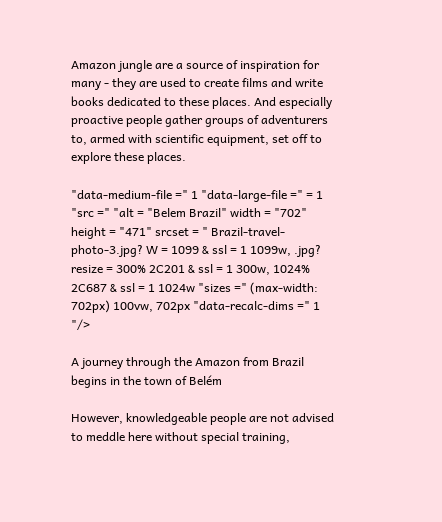Amazon jungle are a source of inspiration for many - they are used to create films and write books dedicated to these places. And especially proactive people gather groups of adventurers to, armed with scientific equipment, set off to explore these places.

"data-medium-file =" 1 "data-large-file =" = 1 "src =" "alt = "Belem Brazil" width = "702" height = "471" srcset = " Brazil-travel-photo-3.jpg? W = 1099 & ssl = 1 1099w, .jpg? resize = 300% 2C201 & ssl = 1 300w, 1024% 2C687 & ssl = 1 1024w "sizes =" (max-width: 702px) 100vw, 702px "data-recalc-dims =" 1 "/>

A journey through the Amazon from Brazil begins in the town of Belém

However, knowledgeable people are not advised to meddle here without special training,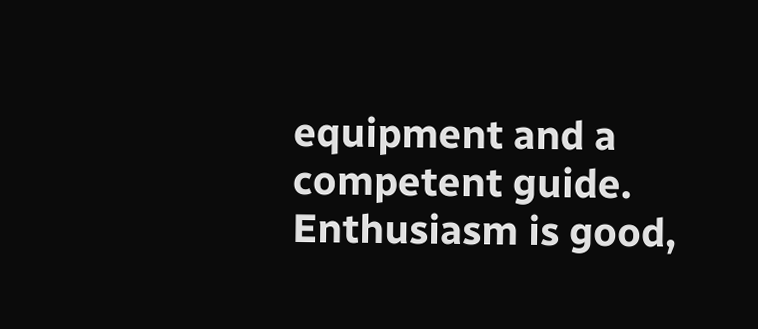equipment and a competent guide. Enthusiasm is good,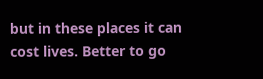but in these places it can cost lives. Better to go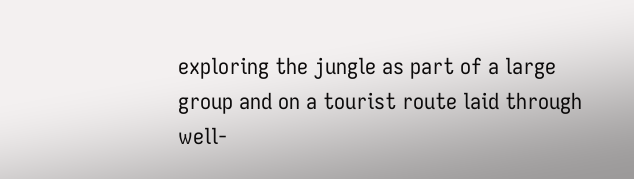exploring the jungle as part of a large group and on a tourist route laid through well-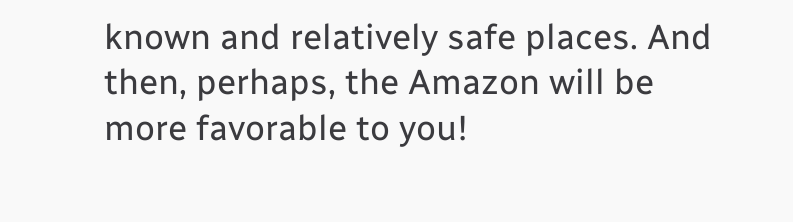known and relatively safe places. And then, perhaps, the Amazon will be more favorable to you!